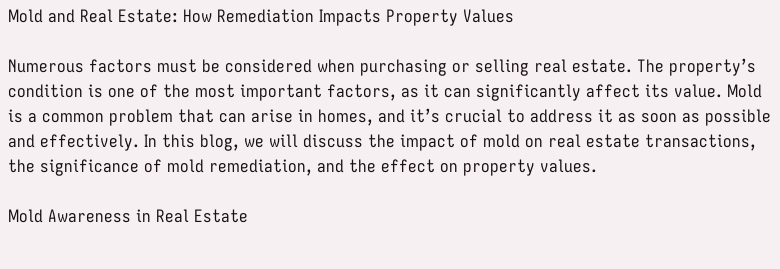Mold and Real Estate: How Remediation Impacts Property Values

Numerous factors must be considered when purchasing or selling real estate. The property’s condition is one of the most important factors, as it can significantly affect its value. Mold is a common problem that can arise in homes, and it’s crucial to address it as soon as possible and effectively. In this blog, we will discuss the impact of mold on real estate transactions, the significance of mold remediation, and the effect on property values.

Mold Awareness in Real Estate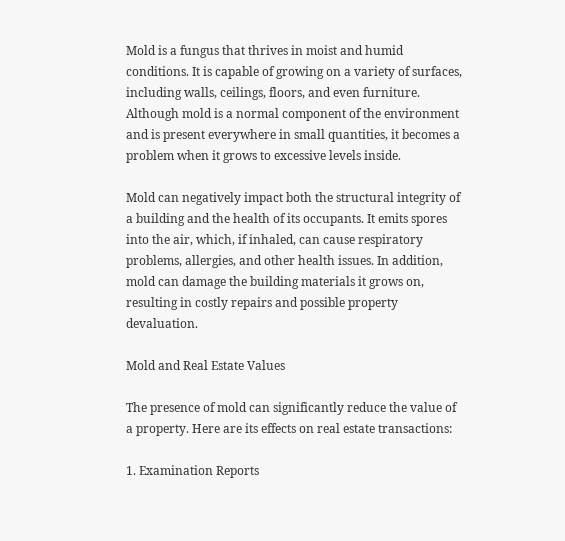Mold is a fungus that thrives in moist and humid conditions. It is capable of growing on a variety of surfaces, including walls, ceilings, floors, and even furniture. Although mold is a normal component of the environment and is present everywhere in small quantities, it becomes a problem when it grows to excessive levels inside.

Mold can negatively impact both the structural integrity of a building and the health of its occupants. It emits spores into the air, which, if inhaled, can cause respiratory problems, allergies, and other health issues. In addition, mold can damage the building materials it grows on, resulting in costly repairs and possible property devaluation.

Mold and Real Estate Values

The presence of mold can significantly reduce the value of a property. Here are its effects on real estate transactions:

1. Examination Reports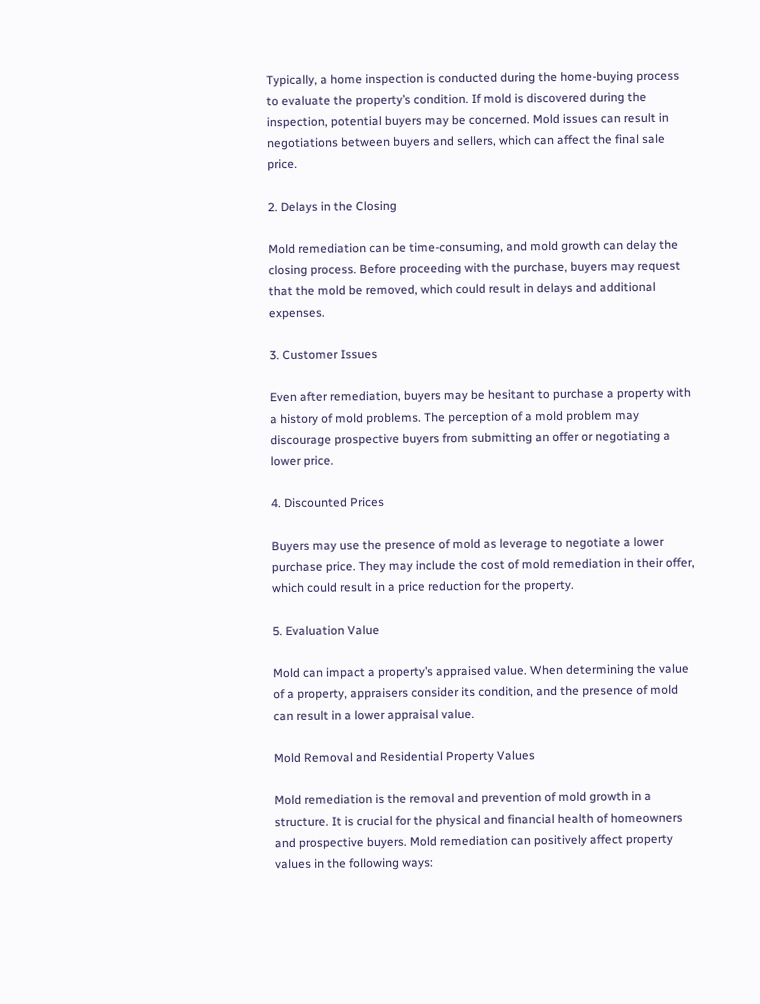Typically, a home inspection is conducted during the home-buying process to evaluate the property’s condition. If mold is discovered during the inspection, potential buyers may be concerned. Mold issues can result in negotiations between buyers and sellers, which can affect the final sale price.

2. Delays in the Closing

Mold remediation can be time-consuming, and mold growth can delay the closing process. Before proceeding with the purchase, buyers may request that the mold be removed, which could result in delays and additional expenses.

3. Customer Issues

Even after remediation, buyers may be hesitant to purchase a property with a history of mold problems. The perception of a mold problem may discourage prospective buyers from submitting an offer or negotiating a lower price.

4. Discounted Prices

Buyers may use the presence of mold as leverage to negotiate a lower purchase price. They may include the cost of mold remediation in their offer, which could result in a price reduction for the property.

5. Evaluation Value

Mold can impact a property’s appraised value. When determining the value of a property, appraisers consider its condition, and the presence of mold can result in a lower appraisal value.

Mold Removal and Residential Property Values

Mold remediation is the removal and prevention of mold growth in a structure. It is crucial for the physical and financial health of homeowners and prospective buyers. Mold remediation can positively affect property values in the following ways: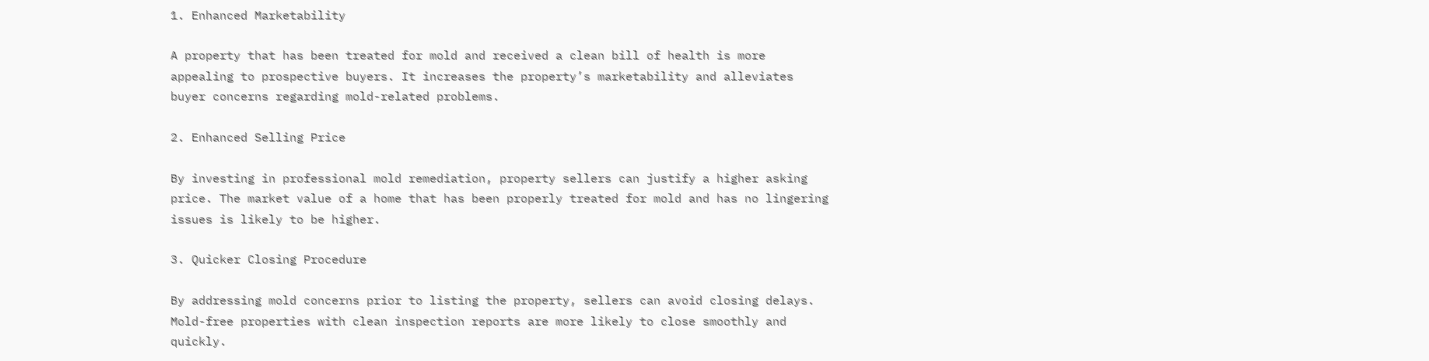1. Enhanced Marketability

A property that has been treated for mold and received a clean bill of health is more appealing to prospective buyers. It increases the property’s marketability and alleviates buyer concerns regarding mold-related problems.

2. Enhanced Selling Price

By investing in professional mold remediation, property sellers can justify a higher asking price. The market value of a home that has been properly treated for mold and has no lingering issues is likely to be higher.

3. Quicker Closing Procedure

By addressing mold concerns prior to listing the property, sellers can avoid closing delays. Mold-free properties with clean inspection reports are more likely to close smoothly and quickly.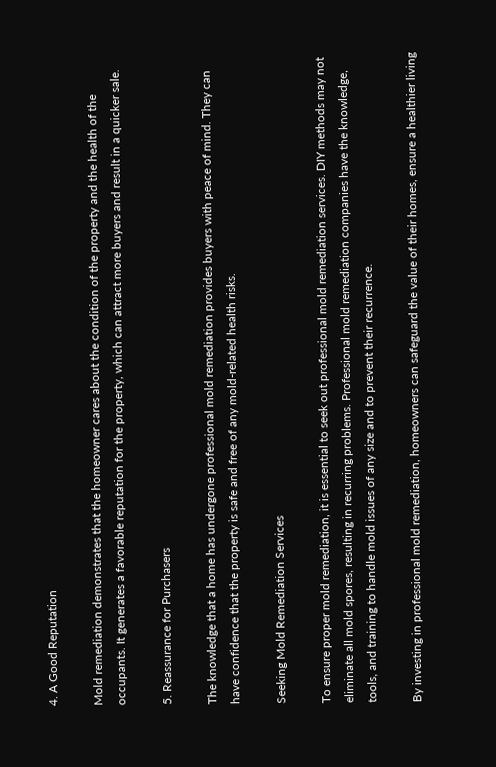4. A Good Reputation

Mold remediation demonstrates that the homeowner cares about the condition of the property and the health of the occupants. It generates a favorable reputation for the property, which can attract more buyers and result in a quicker sale.

5. Reassurance for Purchasers

The knowledge that a home has undergone professional mold remediation provides buyers with peace of mind. They can have confidence that the property is safe and free of any mold-related health risks.

Seeking Mold Remediation Services

To ensure proper mold remediation, it is essential to seek out professional mold remediation services. DIY methods may not eliminate all mold spores, resulting in recurring problems. Professional mold remediation companies have the knowledge, tools, and training to handle mold issues of any size and to prevent their recurrence.

By investing in professional mold remediation, homeowners can safeguard the value of their homes, ensure a healthier living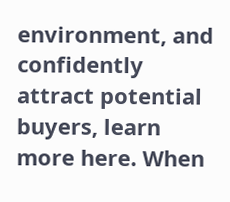environment, and confidently attract potential buyers, learn more here. When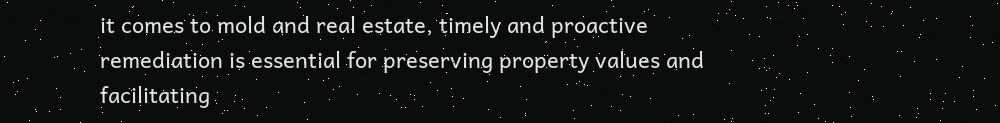it comes to mold and real estate, timely and proactive remediation is essential for preserving property values and facilitating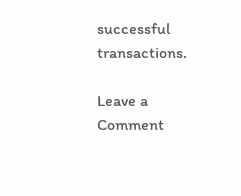successful transactions.

Leave a Comment